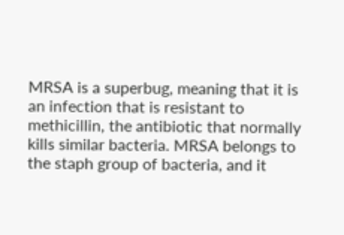MRSA is a superbug, meaning that it is an infection that is resistant to methicillin, the antibiotic that normally kills similar bacteria. MRSA belongs to the staph group of bacteria, and it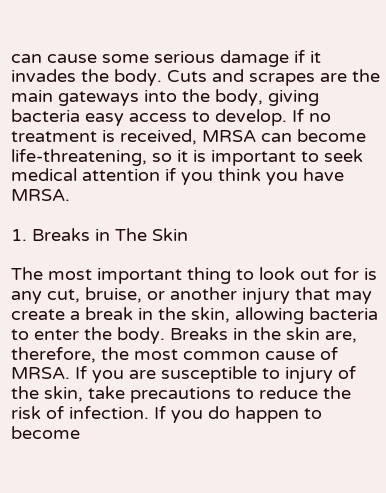can cause some serious damage if it invades the body. Cuts and scrapes are the main gateways into the body, giving bacteria easy access to develop. If no treatment is received, MRSA can become life-threatening, so it is important to seek medical attention if you think you have MRSA.

1. Breaks in The Skin

The most important thing to look out for is any cut, bruise, or another injury that may create a break in the skin, allowing bacteria to enter the body. Breaks in the skin are, therefore, the most common cause of MRSA. If you are susceptible to injury of the skin, take precautions to reduce the risk of infection. If you do happen to become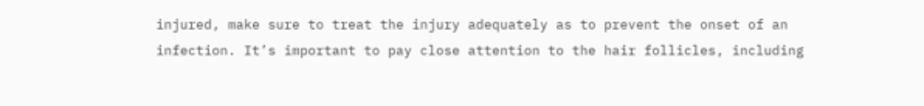injured, make sure to treat the injury adequately as to prevent the onset of an infection. It’s important to pay close attention to the hair follicles, including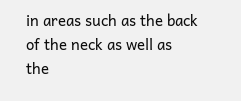in areas such as the back of the neck as well as the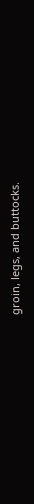groin, legs, and buttocks.